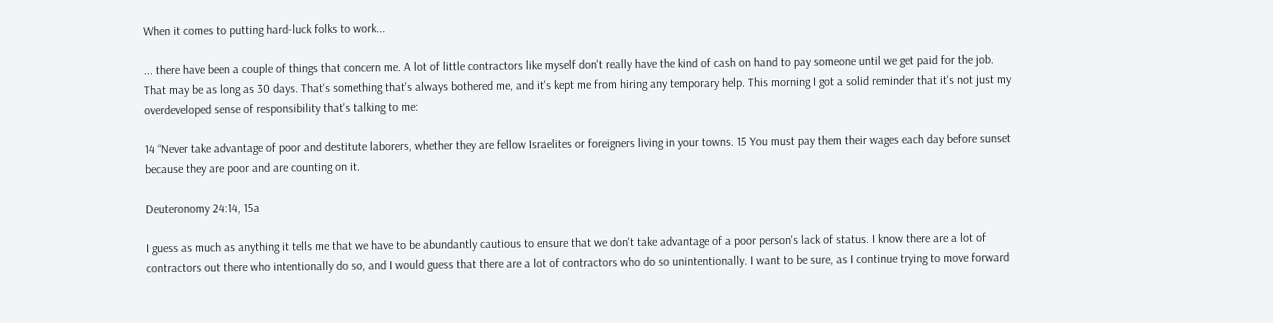When it comes to putting hard-luck folks to work...

... there have been a couple of things that concern me. A lot of little contractors like myself don't really have the kind of cash on hand to pay someone until we get paid for the job. That may be as long as 30 days. That's something that's always bothered me, and it's kept me from hiring any temporary help. This morning I got a solid reminder that it's not just my overdeveloped sense of responsibility that's talking to me:

14 “Never take advantage of poor and destitute laborers, whether they are fellow Israelites or foreigners living in your towns. 15 You must pay them their wages each day before sunset because they are poor and are counting on it.

Deuteronomy 24:14, 15a

I guess as much as anything it tells me that we have to be abundantly cautious to ensure that we don't take advantage of a poor person's lack of status. I know there are a lot of contractors out there who intentionally do so, and I would guess that there are a lot of contractors who do so unintentionally. I want to be sure, as I continue trying to move forward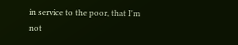in service to the poor, that I'm not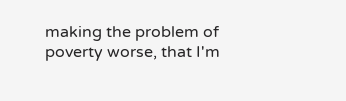making the problem of poverty worse, that I'm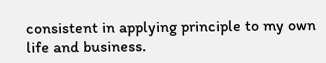consistent in applying principle to my own life and business.